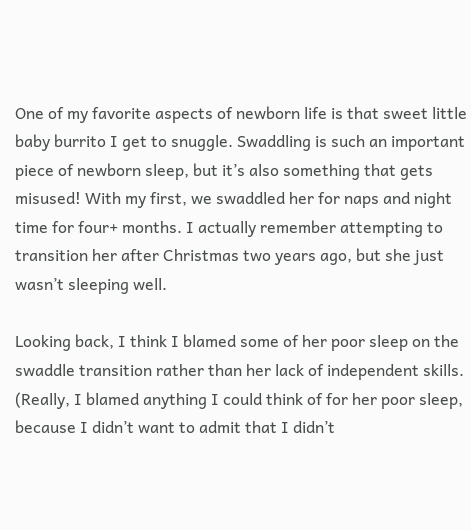One of my favorite aspects of newborn life is that sweet little baby burrito I get to snuggle. Swaddling is such an important piece of newborn sleep, but it’s also something that gets misused! With my first, we swaddled her for naps and night time for four+ months. I actually remember attempting to transition her after Christmas two years ago, but she just wasn’t sleeping well.

Looking back, I think I blamed some of her poor sleep on the swaddle transition rather than her lack of independent skills. (Really, I blamed anything I could think of for her poor sleep, because I didn’t want to admit that I didn’t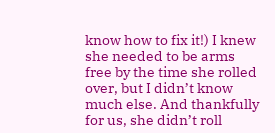know how to fix it!) I knew she needed to be arms free by the time she rolled over, but I didn’t know much else. And thankfully for us, she didn’t roll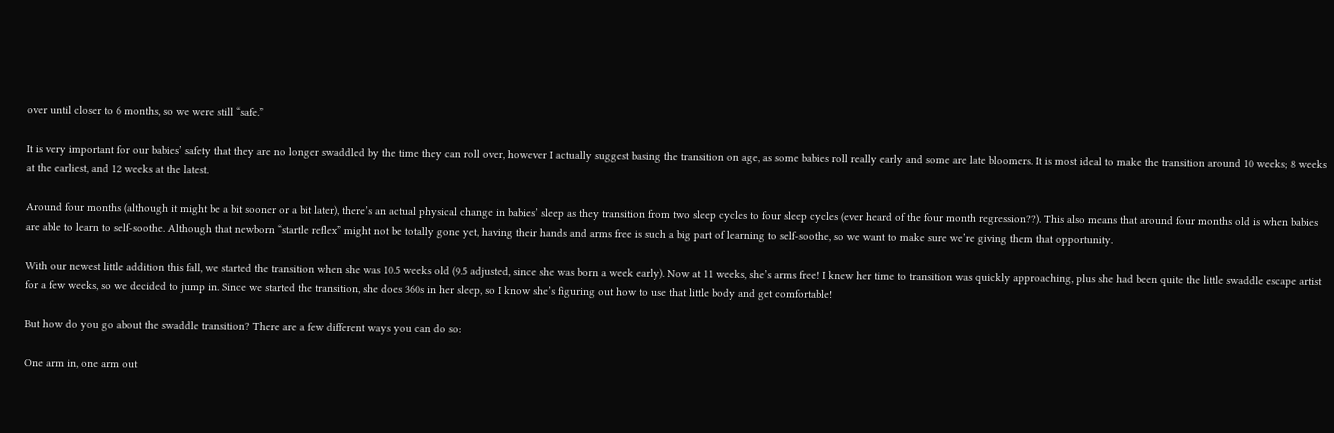over until closer to 6 months, so we were still “safe.”

It is very important for our babies’ safety that they are no longer swaddled by the time they can roll over, however I actually suggest basing the transition on age, as some babies roll really early and some are late bloomers. It is most ideal to make the transition around 10 weeks; 8 weeks at the earliest, and 12 weeks at the latest.

Around four months (although it might be a bit sooner or a bit later), there’s an actual physical change in babies’ sleep as they transition from two sleep cycles to four sleep cycles (ever heard of the four month regression??). This also means that around four months old is when babies are able to learn to self-soothe. Although that newborn “startle reflex” might not be totally gone yet, having their hands and arms free is such a big part of learning to self-soothe, so we want to make sure we’re giving them that opportunity.

With our newest little addition this fall, we started the transition when she was 10.5 weeks old (9.5 adjusted, since she was born a week early). Now at 11 weeks, she’s arms free! I knew her time to transition was quickly approaching, plus she had been quite the little swaddle escape artist for a few weeks, so we decided to jump in. Since we started the transition, she does 360s in her sleep, so I know she’s figuring out how to use that little body and get comfortable!

But how do you go about the swaddle transition? There are a few different ways you can do so:

One arm in, one arm out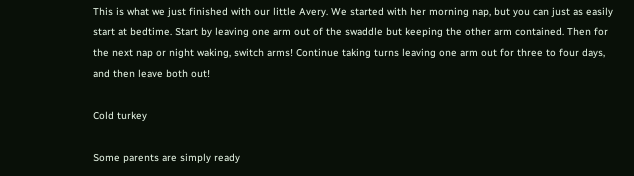This is what we just finished with our little Avery. We started with her morning nap, but you can just as easily start at bedtime. Start by leaving one arm out of the swaddle but keeping the other arm contained. Then for the next nap or night waking, switch arms! Continue taking turns leaving one arm out for three to four days, and then leave both out!

Cold turkey

Some parents are simply ready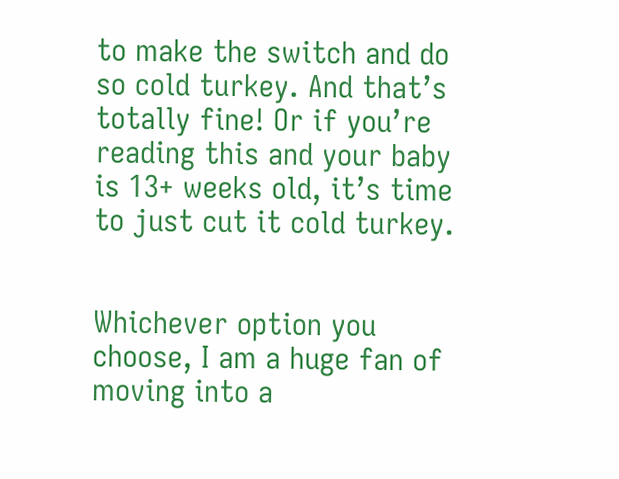to make the switch and do so cold turkey. And that’s totally fine! Or if you’re reading this and your baby is 13+ weeks old, it’s time to just cut it cold turkey.


Whichever option you choose, I am a huge fan of moving into a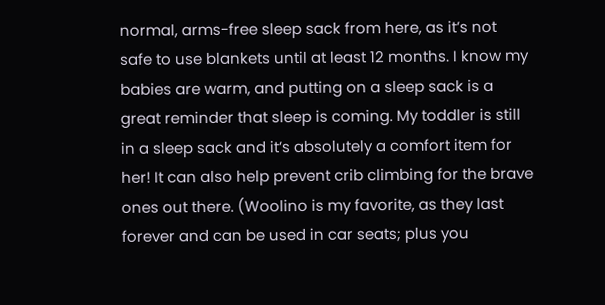normal, arms-free sleep sack from here, as it’s not safe to use blankets until at least 12 months. I know my babies are warm, and putting on a sleep sack is a great reminder that sleep is coming. My toddler is still in a sleep sack and it’s absolutely a comfort item for her! It can also help prevent crib climbing for the brave ones out there. (Woolino is my favorite, as they last forever and can be used in car seats; plus you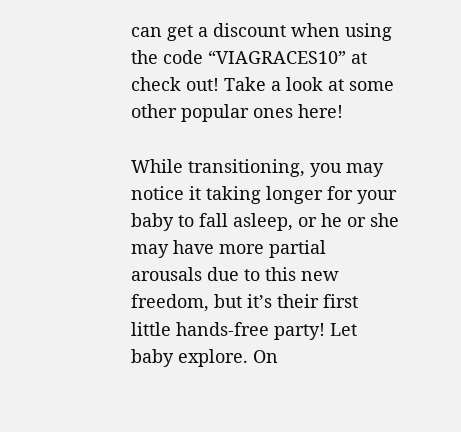can get a discount when using the code “VIAGRACES10” at check out! Take a look at some other popular ones here!

While transitioning, you may notice it taking longer for your baby to fall asleep, or he or she may have more partial arousals due to this new freedom, but it’s their first little hands-free party! Let baby explore. On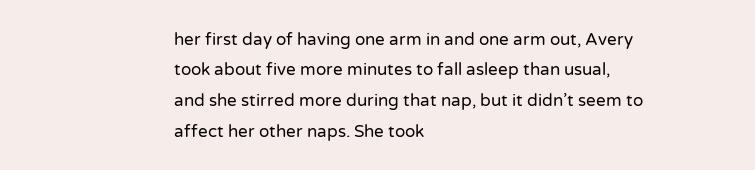her first day of having one arm in and one arm out, Avery took about five more minutes to fall asleep than usual, and she stirred more during that nap, but it didn’t seem to affect her other naps. She took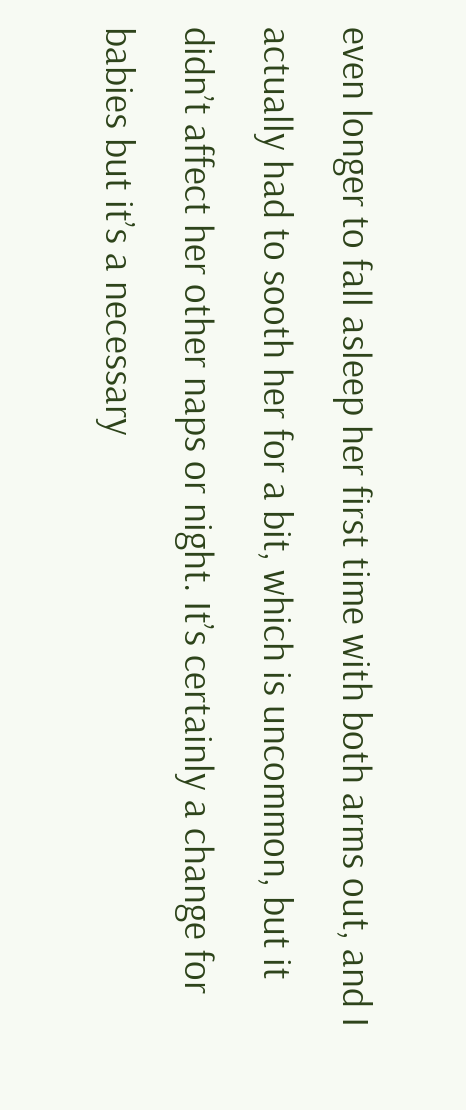even longer to fall asleep her first time with both arms out, and I actually had to sooth her for a bit, which is uncommon, but it didn’t affect her other naps or night. It’s certainly a change for babies but it’s a necessary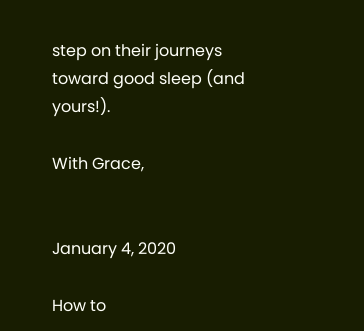step on their journeys toward good sleep (and yours!).

With Grace,


January 4, 2020

How to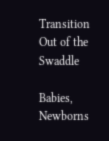Transition Out of the Swaddle

Babies, Newborns